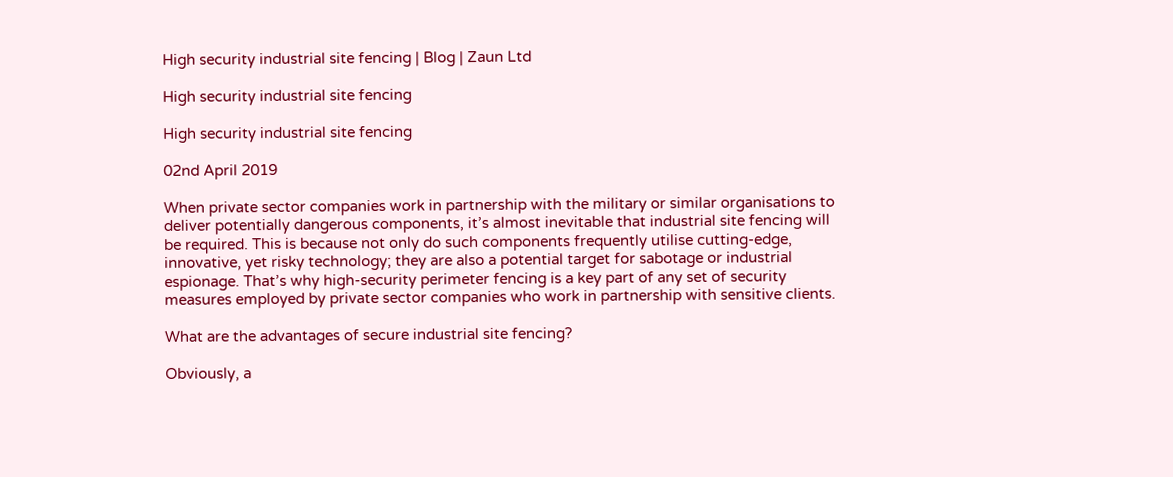High security industrial site fencing | Blog | Zaun Ltd

High security industrial site fencing

High security industrial site fencing

02nd April 2019

When private sector companies work in partnership with the military or similar organisations to deliver potentially dangerous components, it’s almost inevitable that industrial site fencing will be required. This is because not only do such components frequently utilise cutting-edge, innovative, yet risky technology; they are also a potential target for sabotage or industrial espionage. That’s why high-security perimeter fencing is a key part of any set of security measures employed by private sector companies who work in partnership with sensitive clients.

What are the advantages of secure industrial site fencing?

Obviously, a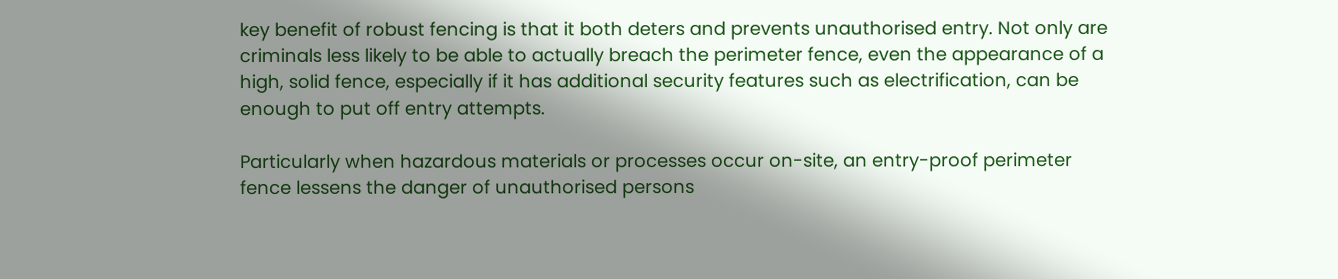key benefit of robust fencing is that it both deters and prevents unauthorised entry. Not only are criminals less likely to be able to actually breach the perimeter fence, even the appearance of a high, solid fence, especially if it has additional security features such as electrification, can be enough to put off entry attempts.

Particularly when hazardous materials or processes occur on-site, an entry-proof perimeter fence lessens the danger of unauthorised persons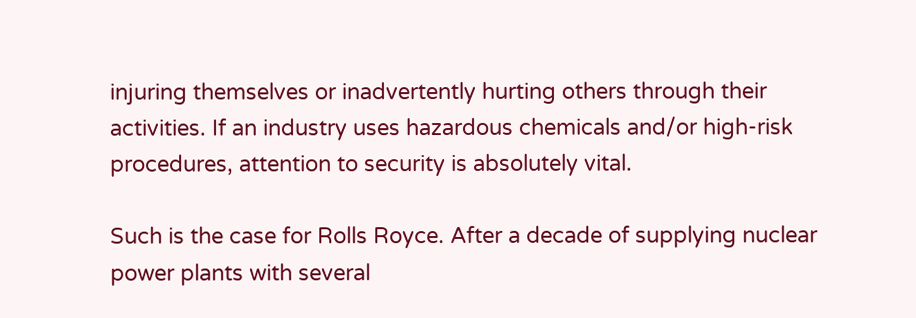injuring themselves or inadvertently hurting others through their activities. If an industry uses hazardous chemicals and/or high-risk procedures, attention to security is absolutely vital.

Such is the case for Rolls Royce. After a decade of supplying nuclear power plants with several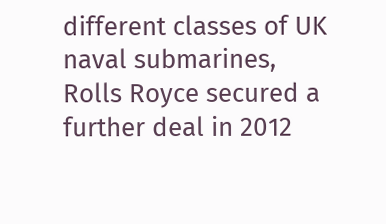different classes of UK naval submarines, Rolls Royce secured a further deal in 2012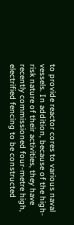to provide reactor cores to various naval vessels. In addition, because of the high-risk nature of their activities, they have recently commissioned four-metre high, electrified fencing to be constructed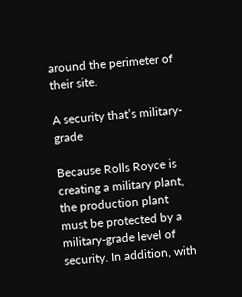around the perimeter of their site.

A security that’s military-grade

Because Rolls Royce is creating a military plant, the production plant must be protected by a military-grade level of security. In addition, with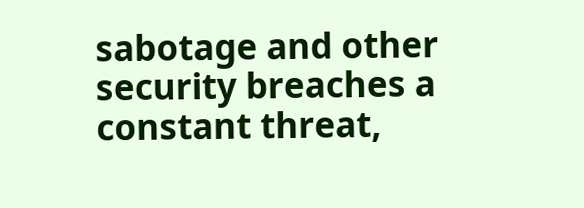sabotage and other security breaches a constant threat,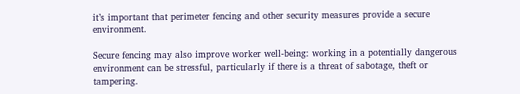it’s important that perimeter fencing and other security measures provide a secure environment.

Secure fencing may also improve worker well-being: working in a potentially dangerous environment can be stressful, particularly if there is a threat of sabotage, theft or tampering.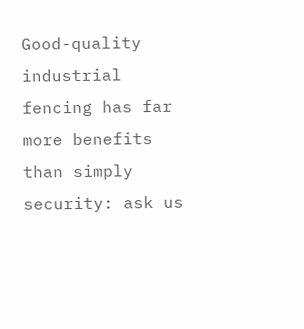Good-quality industrial fencing has far more benefits than simply security: ask us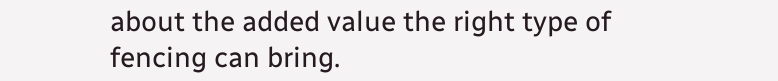about the added value the right type of fencing can bring.